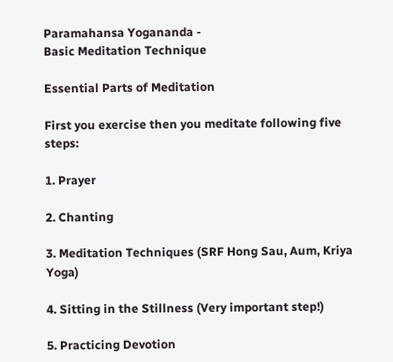Paramahansa Yogananda -
Basic Meditation Technique

Essential Parts of Meditation

First you exercise then you meditate following five steps:

1. Prayer

2. Chanting

3. Meditation Techniques (SRF Hong Sau, Aum, Kriya Yoga)

4. Sitting in the Stillness (Very important step!)

5. Practicing Devotion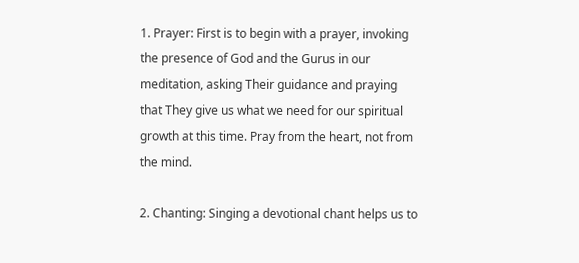1. Prayer: First is to begin with a prayer, invoking the presence of God and the Gurus in our meditation, asking Their guidance and praying that They give us what we need for our spiritual growth at this time. Pray from the heart, not from the mind.

2. Chanting: Singing a devotional chant helps us to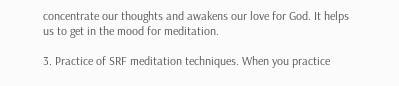concentrate our thoughts and awakens our love for God. It helps us to get in the mood for meditation.

3. Practice of SRF meditation techniques. When you practice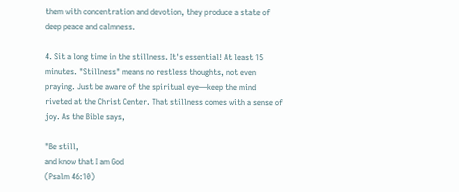them with concentration and devotion, they produce a state of deep peace and calmness.

4. Sit a long time in the stillness. It's essential! At least 15 minutes. "Stillness" means no restless thoughts, not even praying. Just be aware of the spiritual eye—keep the mind riveted at the Christ Center. That stillness comes with a sense of joy. As the Bible says,

"Be still,
and know that I am God
(Psalm 46:10)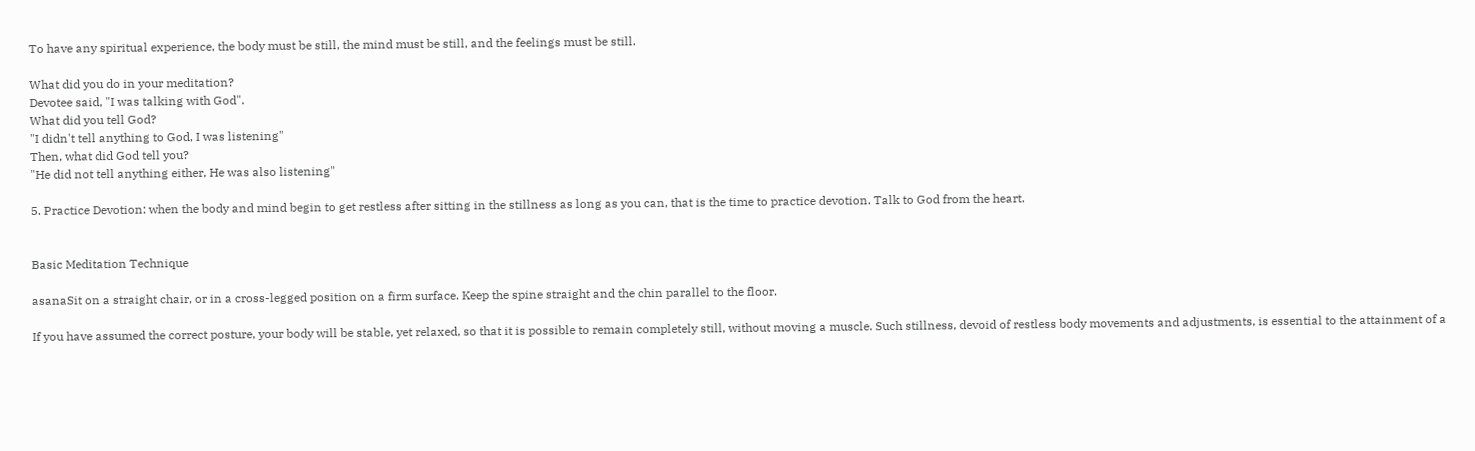To have any spiritual experience, the body must be still, the mind must be still, and the feelings must be still.

What did you do in your meditation?
Devotee said, "I was talking with God".
What did you tell God?
"I didn't tell anything to God, I was listening"
Then, what did God tell you?
"He did not tell anything either, He was also listening"

5. Practice Devotion: when the body and mind begin to get restless after sitting in the stillness as long as you can, that is the time to practice devotion. Talk to God from the heart.


Basic Meditation Technique

asanaSit on a straight chair, or in a cross-legged position on a firm surface. Keep the spine straight and the chin parallel to the floor.

If you have assumed the correct posture, your body will be stable, yet relaxed, so that it is possible to remain completely still, without moving a muscle. Such stillness, devoid of restless body movements and adjustments, is essential to the attainment of a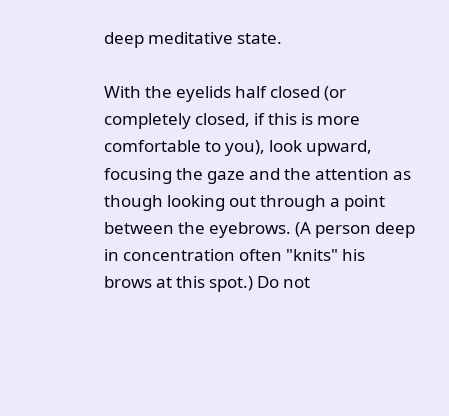deep meditative state.

With the eyelids half closed (or completely closed, if this is more comfortable to you), look upward, focusing the gaze and the attention as though looking out through a point between the eyebrows. (A person deep in concentration often "knits" his brows at this spot.) Do not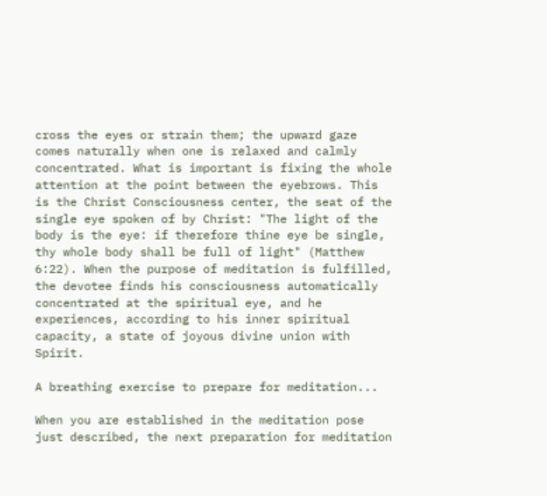cross the eyes or strain them; the upward gaze comes naturally when one is relaxed and calmly concentrated. What is important is fixing the whole attention at the point between the eyebrows. This is the Christ Consciousness center, the seat of the single eye spoken of by Christ: "The light of the body is the eye: if therefore thine eye be single, thy whole body shall be full of light" (Matthew 6:22). When the purpose of meditation is fulfilled, the devotee finds his consciousness automatically concentrated at the spiritual eye, and he experiences, according to his inner spiritual capacity, a state of joyous divine union with Spirit.

A breathing exercise to prepare for meditation...

When you are established in the meditation pose just described, the next preparation for meditation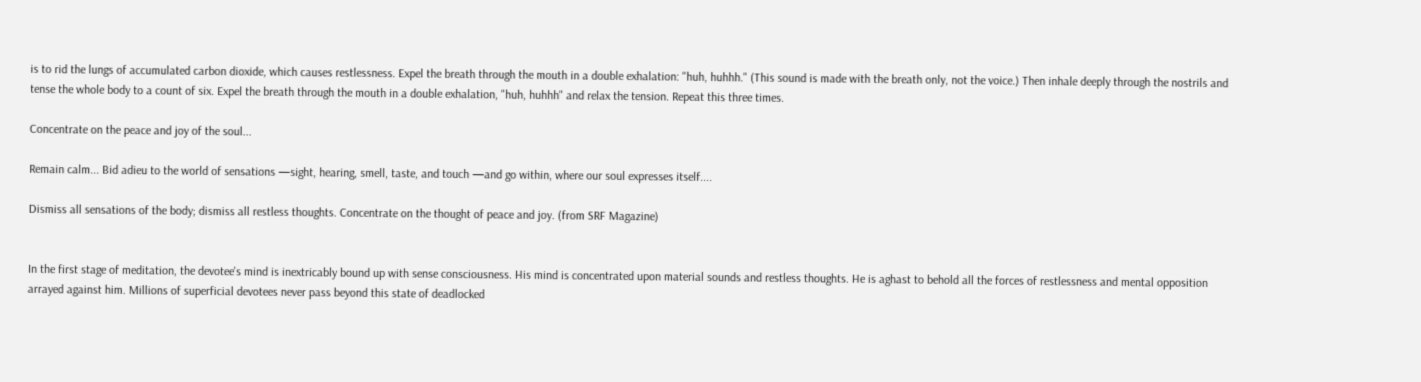is to rid the lungs of accumulated carbon dioxide, which causes restlessness. Expel the breath through the mouth in a double exhalation: "huh, huhhh." (This sound is made with the breath only, not the voice.) Then inhale deeply through the nostrils and tense the whole body to a count of six. Expel the breath through the mouth in a double exhalation, "huh, huhhh" and relax the tension. Repeat this three times.

Concentrate on the peace and joy of the soul...

Remain calm... Bid adieu to the world of sensations —sight, hearing, smell, taste, and touch —and go within, where our soul expresses itself....

Dismiss all sensations of the body; dismiss all restless thoughts. Concentrate on the thought of peace and joy. (from SRF Magazine)


In the first stage of meditation, the devotee's mind is inextricably bound up with sense consciousness. His mind is concentrated upon material sounds and restless thoughts. He is aghast to behold all the forces of restlessness and mental opposition arrayed against him. Millions of superficial devotees never pass beyond this state of deadlocked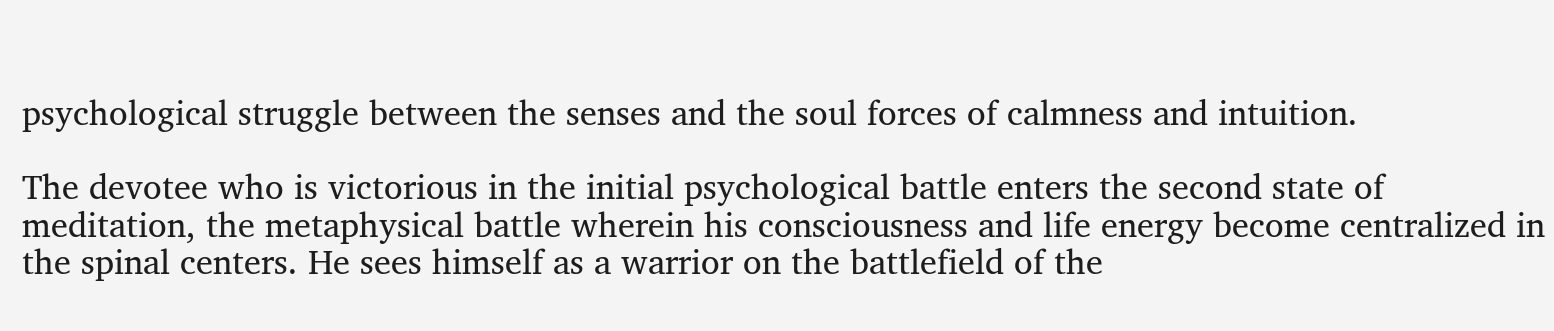psychological struggle between the senses and the soul forces of calmness and intuition.

The devotee who is victorious in the initial psychological battle enters the second state of meditation, the metaphysical battle wherein his consciousness and life energy become centralized in the spinal centers. He sees himself as a warrior on the battlefield of the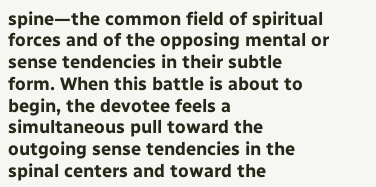spine—the common field of spiritual forces and of the opposing mental or sense tendencies in their subtle form. When this battle is about to begin, the devotee feels a simultaneous pull toward the outgoing sense tendencies in the spinal centers and toward the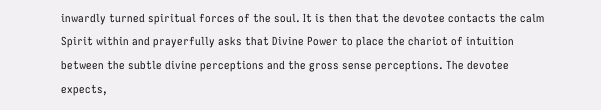inwardly turned spiritual forces of the soul. It is then that the devotee contacts the calm Spirit within and prayerfully asks that Divine Power to place the chariot of intuition between the subtle divine perceptions and the gross sense perceptions. The devotee expects,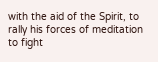with the aid of the Spirit, to rally his forces of meditation to fight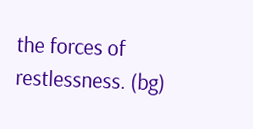the forces of restlessness. (bg)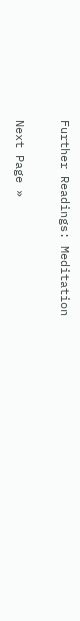Further Readings: Meditation

Next Page »